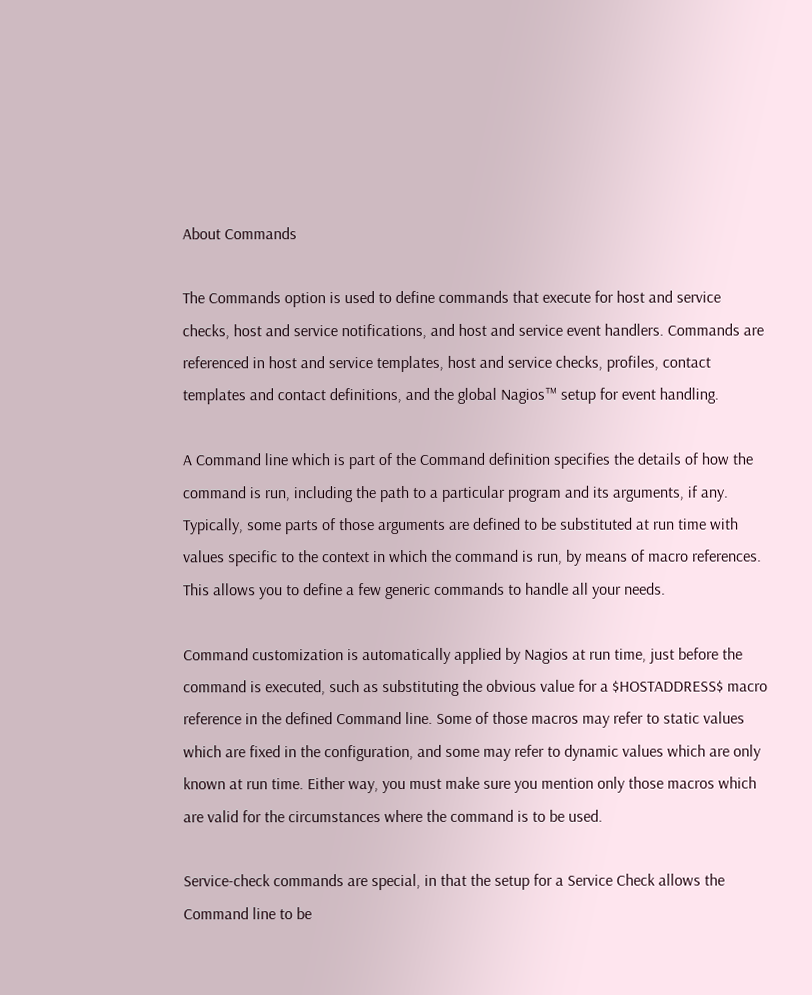About Commands

The Commands option is used to define commands that execute for host and service checks, host and service notifications, and host and service event handlers. Commands are referenced in host and service templates, host and service checks, profiles, contact templates and contact definitions, and the global Nagios™ setup for event handling.

A Command line which is part of the Command definition specifies the details of how the command is run, including the path to a particular program and its arguments, if any. Typically, some parts of those arguments are defined to be substituted at run time with values specific to the context in which the command is run, by means of macro references. This allows you to define a few generic commands to handle all your needs.

Command customization is automatically applied by Nagios at run time, just before the command is executed, such as substituting the obvious value for a $HOSTADDRESS$ macro reference in the defined Command line. Some of those macros may refer to static values which are fixed in the configuration, and some may refer to dynamic values which are only known at run time. Either way, you must make sure you mention only those macros which are valid for the circumstances where the command is to be used.

Service-check commands are special, in that the setup for a Service Check allows the Command line to be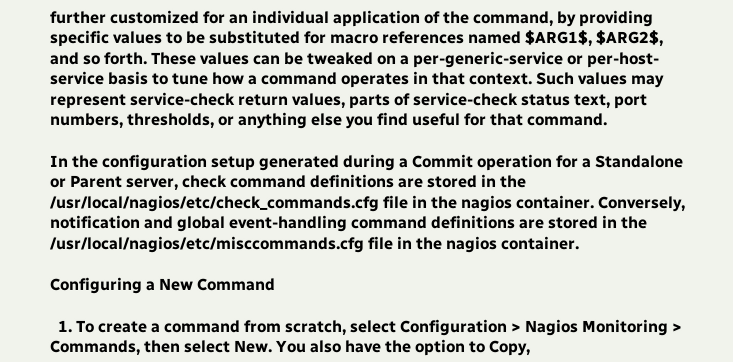further customized for an individual application of the command, by providing specific values to be substituted for macro references named $ARG1$, $ARG2$, and so forth. These values can be tweaked on a per-generic-service or per-host-service basis to tune how a command operates in that context. Such values may represent service-check return values, parts of service-check status text, port numbers, thresholds, or anything else you find useful for that command.

In the configuration setup generated during a Commit operation for a Standalone or Parent server, check command definitions are stored in the /usr/local/nagios/etc/check_commands.cfg file in the nagios container. Conversely, notification and global event-handling command definitions are stored in the /usr/local/nagios/etc/misccommands.cfg file in the nagios container.

Configuring a New Command

  1. To create a command from scratch, select Configuration > Nagios Monitoring > Commands, then select New. You also have the option to Copy,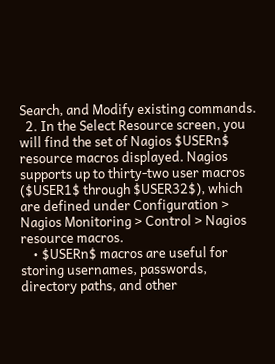Search, and Modify existing commands.
  2. In the Select Resource screen, you will find the set of Nagios $USERn$ resource macros displayed. Nagios supports up to thirty-two user macros ($USER1$ through $USER32$), which are defined under Configuration > Nagios Monitoring > Control > Nagios resource macros.
    • $USERn$ macros are useful for storing usernames, passwords, directory paths, and other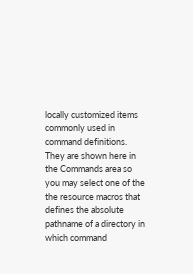locally customized items commonly used in command definitions. They are shown here in the Commands area so you may select one of the the resource macros that defines the absolute pathname of a directory in which command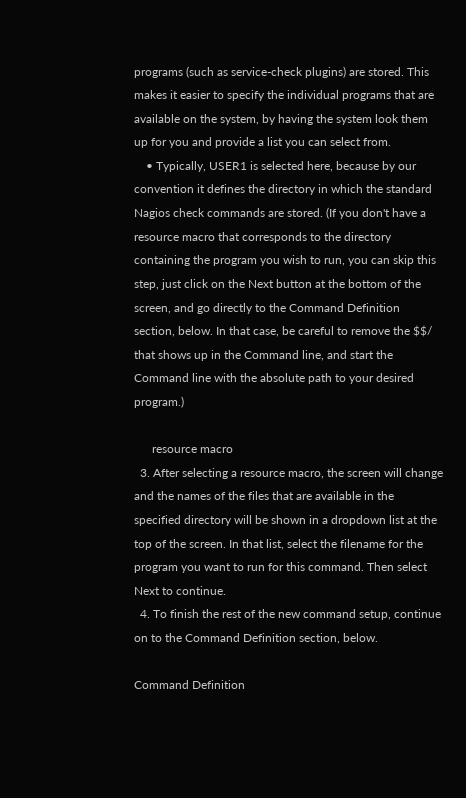programs (such as service-check plugins) are stored. This makes it easier to specify the individual programs that are available on the system, by having the system look them up for you and provide a list you can select from.
    • Typically, USER1 is selected here, because by our convention it defines the directory in which the standard Nagios check commands are stored. (If you don't have a resource macro that corresponds to the directory containing the program you wish to run, you can skip this step, just click on the Next button at the bottom of the screen, and go directly to the Command Definition section, below. In that case, be careful to remove the $$/ that shows up in the Command line, and start the Command line with the absolute path to your desired program.)

      resource macro
  3. After selecting a resource macro, the screen will change and the names of the files that are available in the specified directory will be shown in a dropdown list at the top of the screen. In that list, select the filename for the program you want to run for this command. Then select Next to continue.
  4. To finish the rest of the new command setup, continue on to the Command Definition section, below.

Command Definition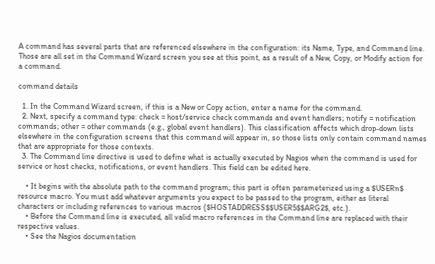A command has several parts that are referenced elsewhere in the configuration: its Name, Type, and Command line. Those are all set in the Command Wizard screen you see at this point, as a result of a New, Copy, or Modify action for a command.

command details

  1. In the Command Wizard screen, if this is a New or Copy action, enter a name for the command.
  2. Next, specify a command type: check = host/service check commands and event handlers; notify = notification commands; other = other commands (e.g., global event handlers). This classification affects which drop-down lists elsewhere in the configuration screens that this command will appear in, so those lists only contain command names that are appropriate for those contexts.
  3. The Command line directive is used to define what is actually executed by Nagios when the command is used for service or host checks, notifications, or event handlers. This field can be edited here.

    • It begins with the absolute path to the command program; this part is often parameterized using a $USERn$ resource macro. You must add whatever arguments you expect to be passed to the program, either as literal characters or including references to various macros ($HOSTADDRESS$$USER5$$ARG2$, etc.).
    • Before the Command line is executed, all valid macro references in the Command line are replaced with their respective values.
    • See the Nagios documentation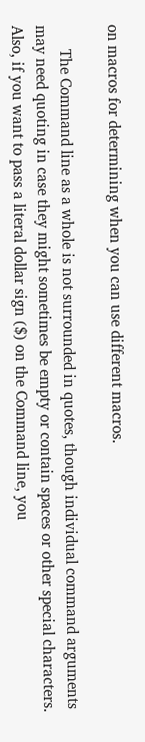on macros for determining when you can use different macros.

      The Command line as a whole is not surrounded in quotes, though individual command arguments may need quoting in case they might sometimes be empty or contain spaces or other special characters. Also, if you want to pass a literal dollar sign ($) on the Command line, you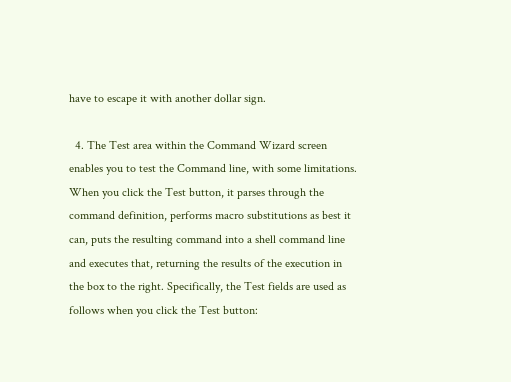have to escape it with another dollar sign.

  4. The Test area within the Command Wizard screen enables you to test the Command line, with some limitations. When you click the Test button, it parses through the command definition, performs macro substitutions as best it can, puts the resulting command into a shell command line and executes that, returning the results of the execution in the box to the right. Specifically, the Test fields are used as follows when you click the Test button: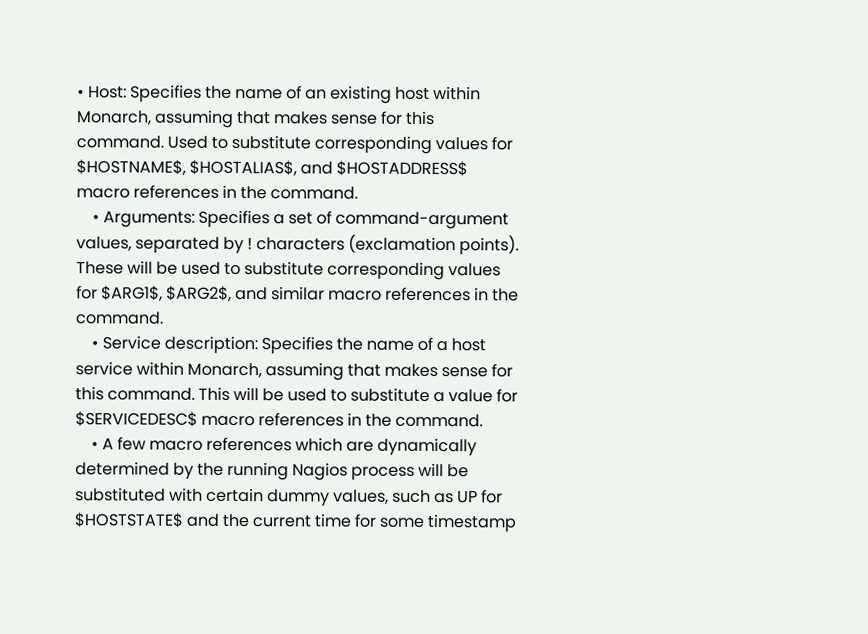• Host: Specifies the name of an existing host within Monarch, assuming that makes sense for this command. Used to substitute corresponding values for $HOSTNAME$, $HOSTALIAS$, and $HOSTADDRESS$ macro references in the command.
    • Arguments: Specifies a set of command-argument values, separated by ! characters (exclamation points). These will be used to substitute corresponding values for $ARG1$, $ARG2$, and similar macro references in the command.
    • Service description: Specifies the name of a host service within Monarch, assuming that makes sense for this command. This will be used to substitute a value for $SERVICEDESC$ macro references in the command.
    • A few macro references which are dynamically determined by the running Nagios process will be substituted with certain dummy values, such as UP for $HOSTSTATE$ and the current time for some timestamp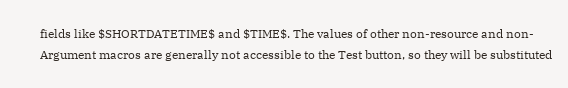fields like $SHORTDATETIME$ and $TIME$. The values of other non-resource and non-Argument macros are generally not accessible to the Test button, so they will be substituted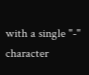with a single "-" character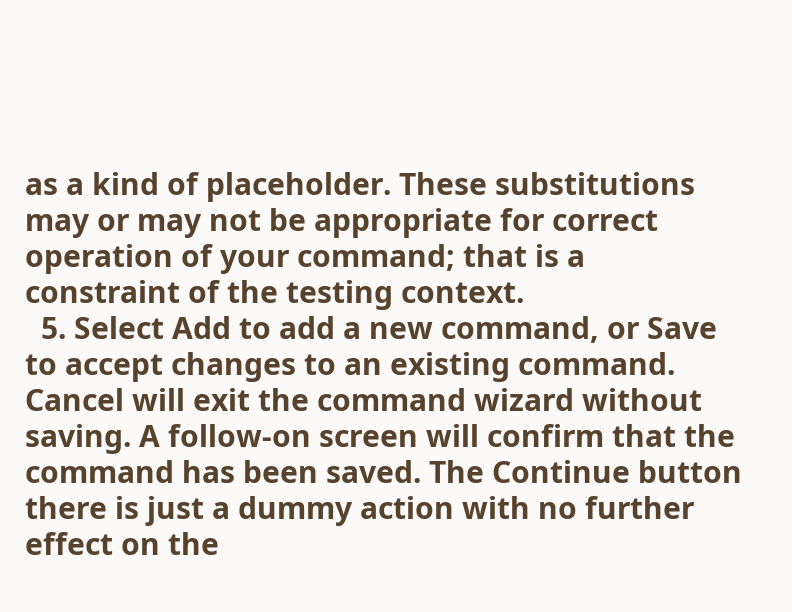as a kind of placeholder. These substitutions may or may not be appropriate for correct operation of your command; that is a constraint of the testing context.
  5. Select Add to add a new command, or Save to accept changes to an existing command. Cancel will exit the command wizard without saving. A follow-on screen will confirm that the command has been saved. The Continue button there is just a dummy action with no further effect on the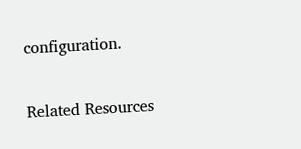configuration.

Related Resources